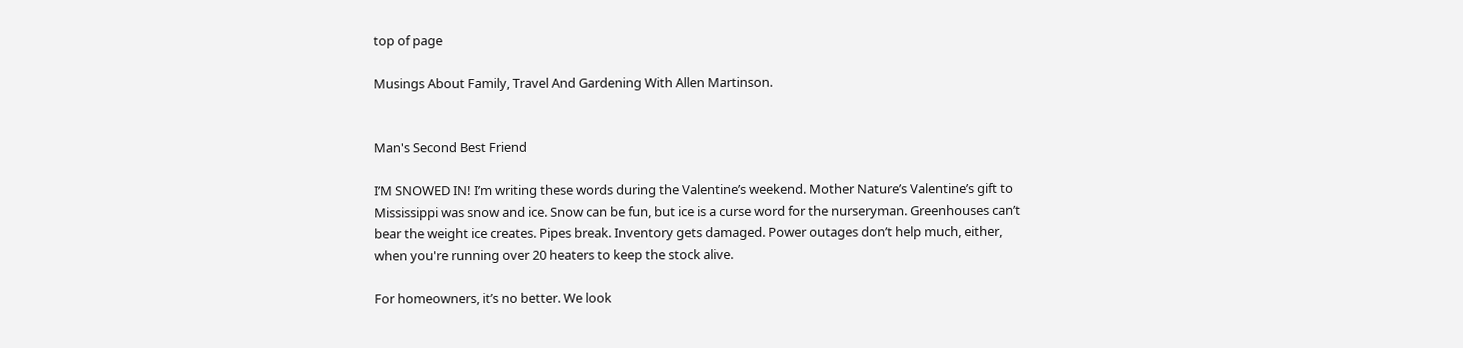top of page

Musings About Family, Travel And Gardening With Allen Martinson.


Man's Second Best Friend

I’M SNOWED IN! I’m writing these words during the Valentine’s weekend. Mother Nature’s Valentine’s gift to Mississippi was snow and ice. Snow can be fun, but ice is a curse word for the nurseryman. Greenhouses can’t bear the weight ice creates. Pipes break. Inventory gets damaged. Power outages don’t help much, either, when you're running over 20 heaters to keep the stock alive.

For homeowners, it’s no better. We look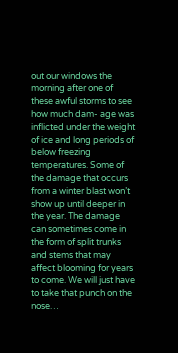out our windows the morning after one of these awful storms to see how much dam- age was inflicted under the weight of ice and long periods of below freezing temperatures. Some of the damage that occurs from a winter blast won’t show up until deeper in the year. The damage can sometimes come in the form of split trunks and stems that may affect blooming for years to come. We will just have to take that punch on the nose…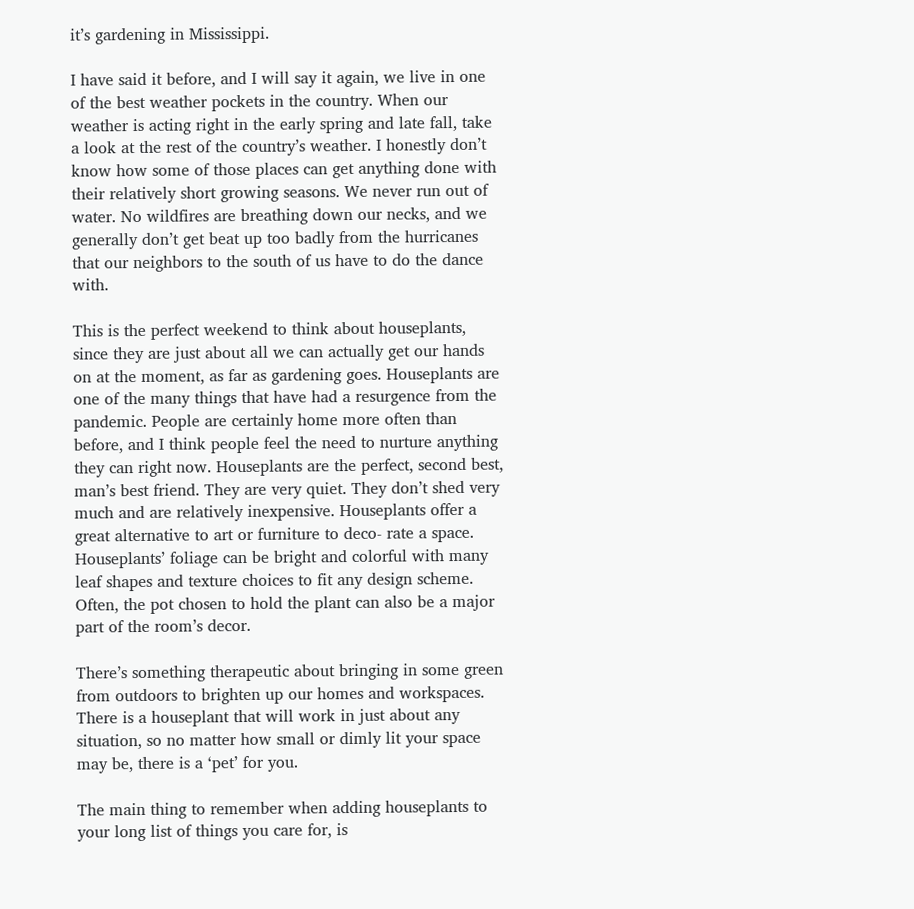it’s gardening in Mississippi.

I have said it before, and I will say it again, we live in one of the best weather pockets in the country. When our weather is acting right in the early spring and late fall, take a look at the rest of the country’s weather. I honestly don’t know how some of those places can get anything done with their relatively short growing seasons. We never run out of water. No wildfires are breathing down our necks, and we generally don’t get beat up too badly from the hurricanes that our neighbors to the south of us have to do the dance with.

This is the perfect weekend to think about houseplants, since they are just about all we can actually get our hands on at the moment, as far as gardening goes. Houseplants are one of the many things that have had a resurgence from the pandemic. People are certainly home more often than before, and I think people feel the need to nurture anything they can right now. Houseplants are the perfect, second best, man’s best friend. They are very quiet. They don’t shed very much and are relatively inexpensive. Houseplants offer a great alternative to art or furniture to deco- rate a space. Houseplants’ foliage can be bright and colorful with many leaf shapes and texture choices to fit any design scheme. Often, the pot chosen to hold the plant can also be a major part of the room’s decor.

There’s something therapeutic about bringing in some green from outdoors to brighten up our homes and workspaces. There is a houseplant that will work in just about any situation, so no matter how small or dimly lit your space may be, there is a ‘pet’ for you.

The main thing to remember when adding houseplants to your long list of things you care for, is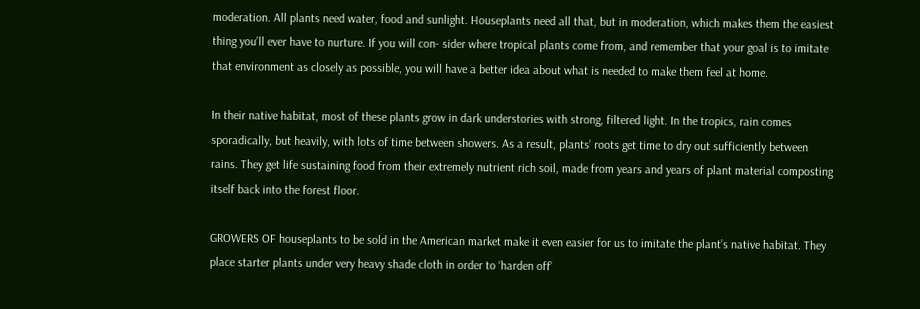moderation. All plants need water, food and sunlight. Houseplants need all that, but in moderation, which makes them the easiest thing you’ll ever have to nurture. If you will con- sider where tropical plants come from, and remember that your goal is to imitate that environment as closely as possible, you will have a better idea about what is needed to make them feel at home.

In their native habitat, most of these plants grow in dark understories with strong, filtered light. In the tropics, rain comes sporadically, but heavily, with lots of time between showers. As a result, plants’ roots get time to dry out sufficiently between rains. They get life sustaining food from their extremely nutrient rich soil, made from years and years of plant material composting itself back into the forest floor.

GROWERS OF houseplants to be sold in the American market make it even easier for us to imitate the plant’s native habitat. They place starter plants under very heavy shade cloth in order to ‘harden off’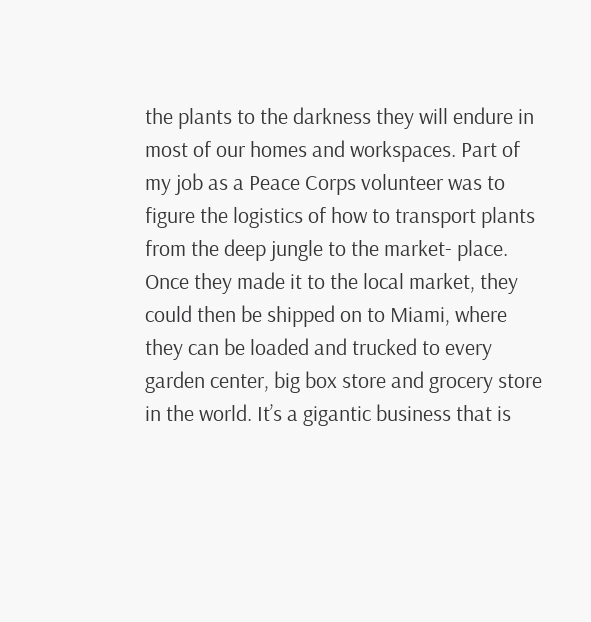the plants to the darkness they will endure in most of our homes and workspaces. Part of my job as a Peace Corps volunteer was to figure the logistics of how to transport plants from the deep jungle to the market- place. Once they made it to the local market, they could then be shipped on to Miami, where they can be loaded and trucked to every garden center, big box store and grocery store in the world. It’s a gigantic business that is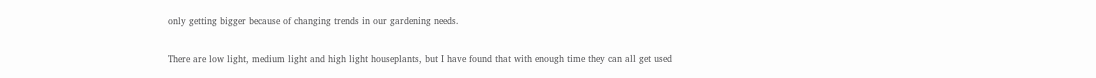only getting bigger because of changing trends in our gardening needs.

There are low light, medium light and high light houseplants, but I have found that with enough time they can all get used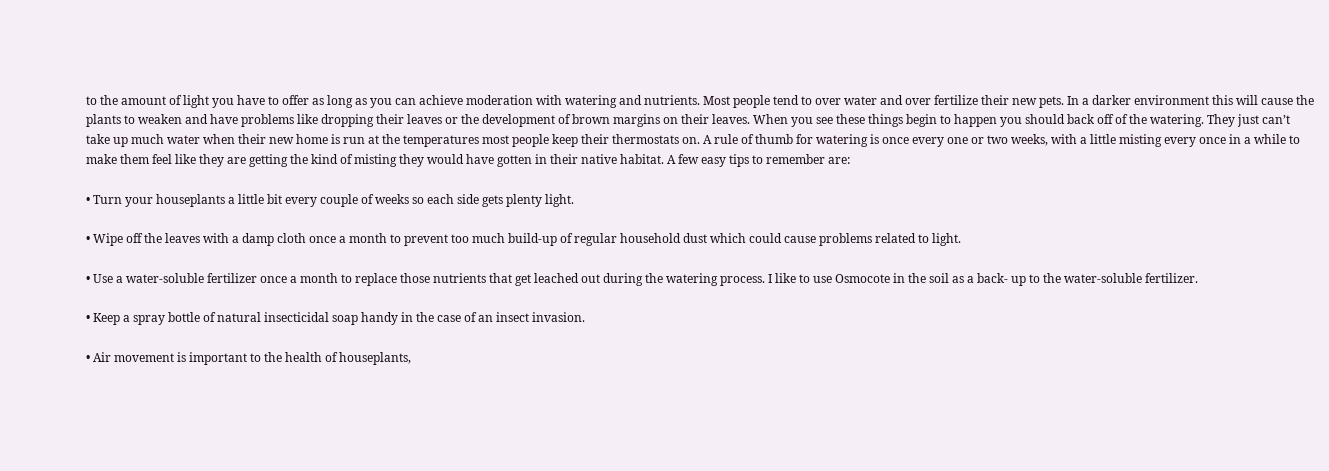to the amount of light you have to offer as long as you can achieve moderation with watering and nutrients. Most people tend to over water and over fertilize their new pets. In a darker environment this will cause the plants to weaken and have problems like dropping their leaves or the development of brown margins on their leaves. When you see these things begin to happen you should back off of the watering. They just can’t take up much water when their new home is run at the temperatures most people keep their thermostats on. A rule of thumb for watering is once every one or two weeks, with a little misting every once in a while to make them feel like they are getting the kind of misting they would have gotten in their native habitat. A few easy tips to remember are:

• Turn your houseplants a little bit every couple of weeks so each side gets plenty light.

• Wipe off the leaves with a damp cloth once a month to prevent too much build-up of regular household dust which could cause problems related to light.

• Use a water-soluble fertilizer once a month to replace those nutrients that get leached out during the watering process. I like to use Osmocote in the soil as a back- up to the water-soluble fertilizer.

• Keep a spray bottle of natural insecticidal soap handy in the case of an insect invasion.

• Air movement is important to the health of houseplants,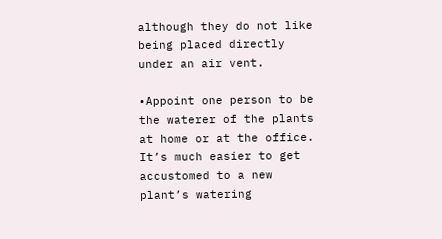although they do not like being placed directly under an air vent.

•Appoint one person to be the waterer of the plants at home or at the office. It’s much easier to get accustomed to a new plant’s watering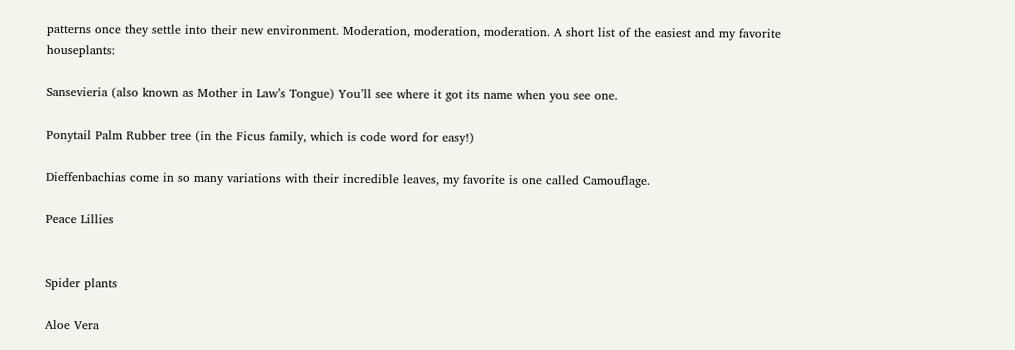patterns once they settle into their new environment. Moderation, moderation, moderation. A short list of the easiest and my favorite houseplants:

Sansevieria (also known as Mother in Law’s Tongue) You’ll see where it got its name when you see one.

Ponytail Palm Rubber tree (in the Ficus family, which is code word for easy!)

Dieffenbachias come in so many variations with their incredible leaves, my favorite is one called Camouflage.

Peace Lillies


Spider plants

Aloe Vera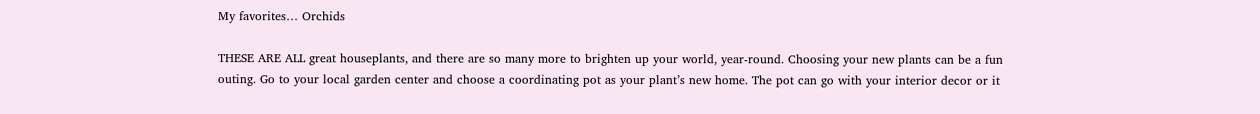My favorites… Orchids

THESE ARE ALL great houseplants, and there are so many more to brighten up your world, year-round. Choosing your new plants can be a fun outing. Go to your local garden center and choose a coordinating pot as your plant’s new home. The pot can go with your interior decor or it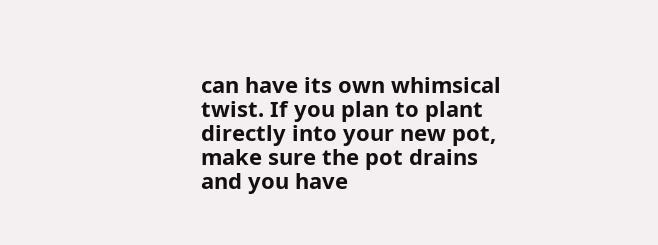can have its own whimsical twist. If you plan to plant directly into your new pot, make sure the pot drains and you have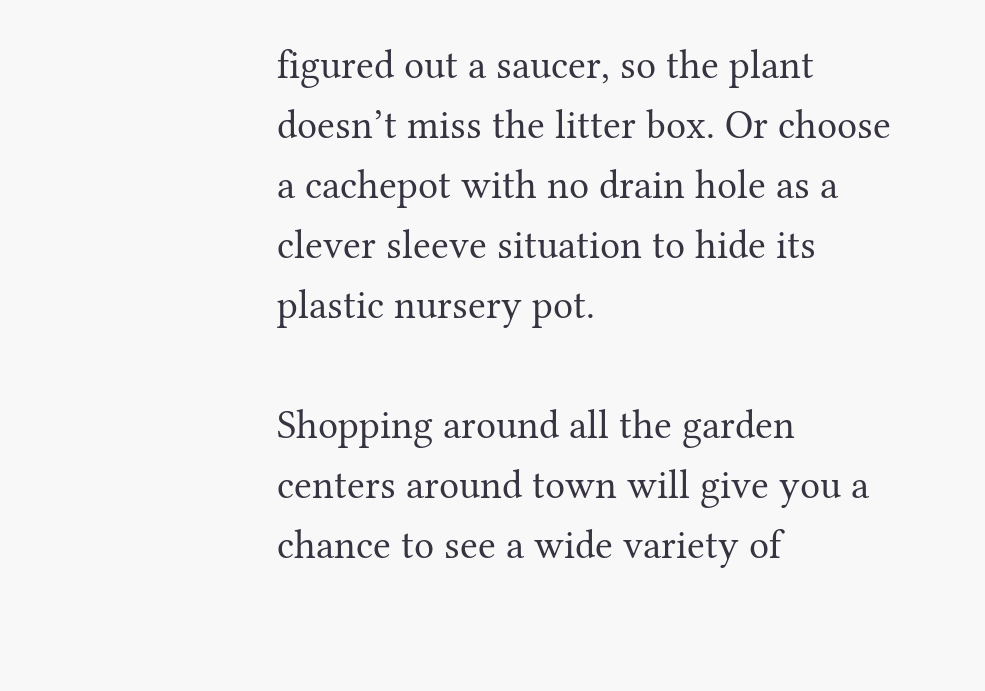figured out a saucer, so the plant doesn’t miss the litter box. Or choose a cachepot with no drain hole as a clever sleeve situation to hide its plastic nursery pot.

Shopping around all the garden centers around town will give you a chance to see a wide variety of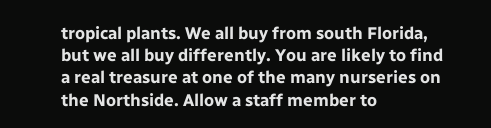tropical plants. We all buy from south Florida, but we all buy differently. You are likely to find a real treasure at one of the many nurseries on the Northside. Allow a staff member to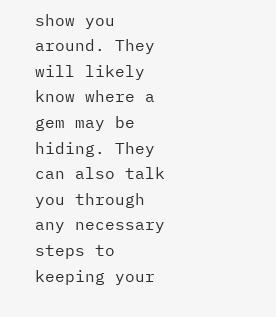show you around. They will likely know where a gem may be hiding. They can also talk you through any necessary steps to keeping your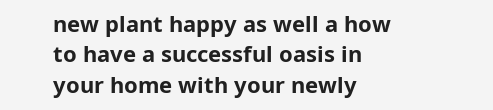new plant happy as well a how to have a successful oasis in your home with your newly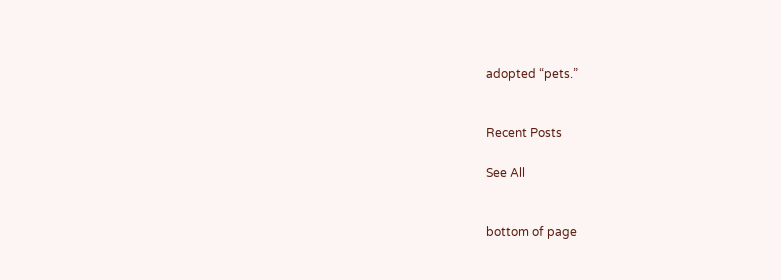adopted “pets.”


Recent Posts

See All


bottom of page